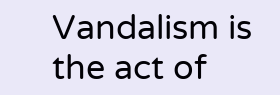Vandalism is the act of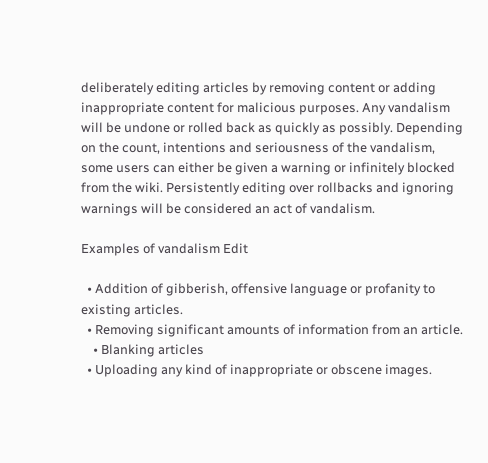deliberately editing articles by removing content or adding inappropriate content for malicious purposes. Any vandalism will be undone or rolled back as quickly as possibly. Depending on the count, intentions and seriousness of the vandalism, some users can either be given a warning or infinitely blocked from the wiki. Persistently editing over rollbacks and ignoring warnings will be considered an act of vandalism.

Examples of vandalism Edit

  • Addition of gibberish, offensive language or profanity to existing articles.
  • Removing significant amounts of information from an article.
    • Blanking articles
  • Uploading any kind of inappropriate or obscene images.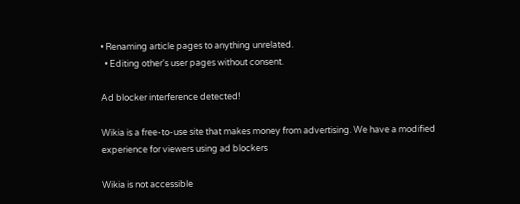• Renaming article pages to anything unrelated.
  • Editing other's user pages without consent.

Ad blocker interference detected!

Wikia is a free-to-use site that makes money from advertising. We have a modified experience for viewers using ad blockers

Wikia is not accessible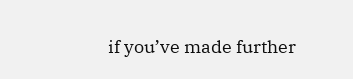if you’ve made further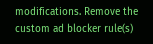modifications. Remove the custom ad blocker rule(s)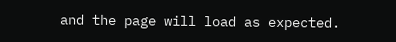and the page will load as expected.